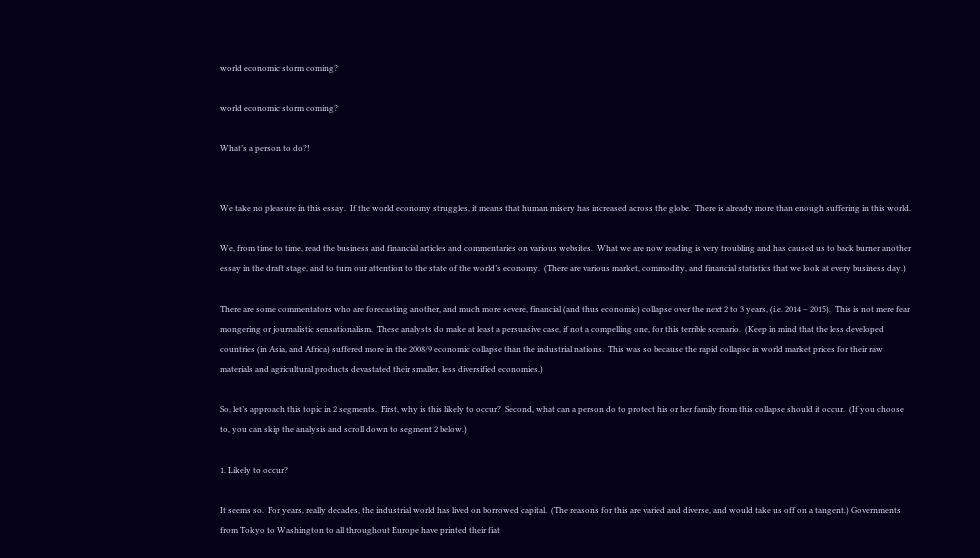world economic storm coming?

world economic storm coming?

What’s a person to do?!


We take no pleasure in this essay.  If the world economy struggles, it means that human misery has increased across the globe.  There is already more than enough suffering in this world.

We, from time to time, read the business and financial articles and commentaries on various websites.  What we are now reading is very troubling and has caused us to back burner another essay in the draft stage, and to turn our attention to the state of the world’s economy.  (There are various market, commodity, and financial statistics that we look at every business day.)

There are some commentators who are forecasting another, and much more severe, financial (and thus economic) collapse over the next 2 to 3 years, (i.e. 2014 – 2015).  This is not mere fear mongering or journalistic sensationalism.  These analysts do make at least a persuasive case, if not a compelling one, for this terrible scenario.  (Keep in mind that the less developed countries (in Asia, and Africa) suffered more in the 2008/9 economic collapse than the industrial nations.  This was so because the rapid collapse in world market prices for their raw materials and agricultural products devastated their smaller, less diversified economies.)

So, let’s approach this topic in 2 segments.  First, why is this likely to occur?  Second, what can a person do to protect his or her family from this collapse should it occur.  (If you choose to, you can skip the analysis and scroll down to segment 2 below.)

1. Likely to occur?

It seems so.  For years, really decades, the industrial world has lived on borrowed capital.  (The reasons for this are varied and diverse, and would take us off on a tangent.) Governments from Tokyo to Washington to all throughout Europe have printed their fiat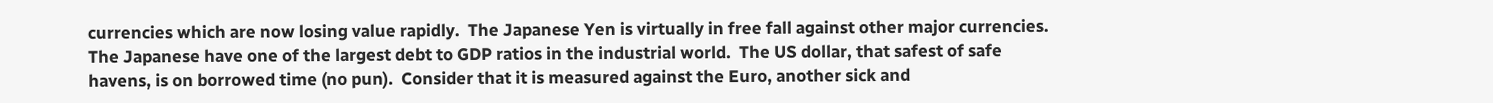currencies which are now losing value rapidly.  The Japanese Yen is virtually in free fall against other major currencies.  The Japanese have one of the largest debt to GDP ratios in the industrial world.  The US dollar, that safest of safe havens, is on borrowed time (no pun).  Consider that it is measured against the Euro, another sick and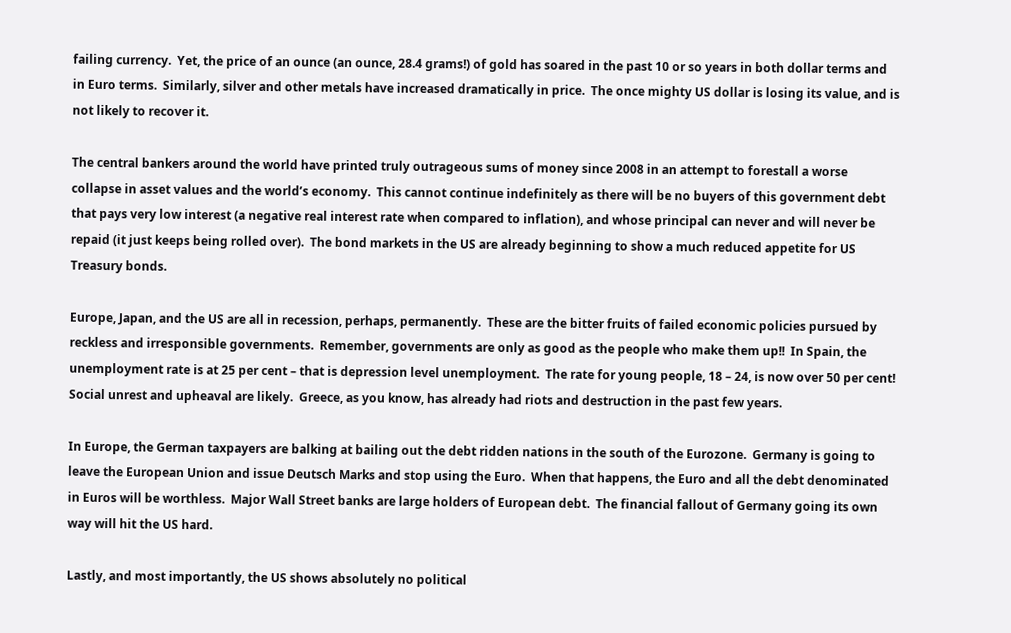failing currency.  Yet, the price of an ounce (an ounce, 28.4 grams!) of gold has soared in the past 10 or so years in both dollar terms and in Euro terms.  Similarly, silver and other metals have increased dramatically in price.  The once mighty US dollar is losing its value, and is not likely to recover it.

The central bankers around the world have printed truly outrageous sums of money since 2008 in an attempt to forestall a worse collapse in asset values and the world’s economy.  This cannot continue indefinitely as there will be no buyers of this government debt that pays very low interest (a negative real interest rate when compared to inflation), and whose principal can never and will never be repaid (it just keeps being rolled over).  The bond markets in the US are already beginning to show a much reduced appetite for US Treasury bonds.

Europe, Japan, and the US are all in recession, perhaps, permanently.  These are the bitter fruits of failed economic policies pursued by reckless and irresponsible governments.  Remember, governments are only as good as the people who make them up!!  In Spain, the unemployment rate is at 25 per cent – that is depression level unemployment.  The rate for young people, 18 – 24, is now over 50 per cent!  Social unrest and upheaval are likely.  Greece, as you know, has already had riots and destruction in the past few years.

In Europe, the German taxpayers are balking at bailing out the debt ridden nations in the south of the Eurozone.  Germany is going to leave the European Union and issue Deutsch Marks and stop using the Euro.  When that happens, the Euro and all the debt denominated in Euros will be worthless.  Major Wall Street banks are large holders of European debt.  The financial fallout of Germany going its own way will hit the US hard.

Lastly, and most importantly, the US shows absolutely no political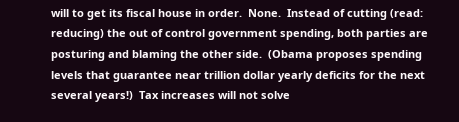will to get its fiscal house in order.  None.  Instead of cutting (read: reducing) the out of control government spending, both parties are posturing and blaming the other side.  (Obama proposes spending levels that guarantee near trillion dollar yearly deficits for the next several years!)  Tax increases will not solve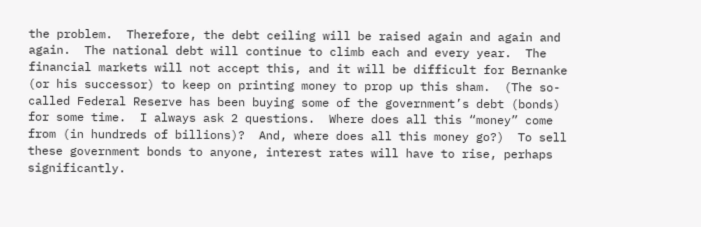the problem.  Therefore, the debt ceiling will be raised again and again and again.  The national debt will continue to climb each and every year.  The financial markets will not accept this, and it will be difficult for Bernanke (or his successor) to keep on printing money to prop up this sham.  (The so-called Federal Reserve has been buying some of the government’s debt (bonds) for some time.  I always ask 2 questions.  Where does all this “money” come from (in hundreds of billions)?  And, where does all this money go?)  To sell these government bonds to anyone, interest rates will have to rise, perhaps significantly.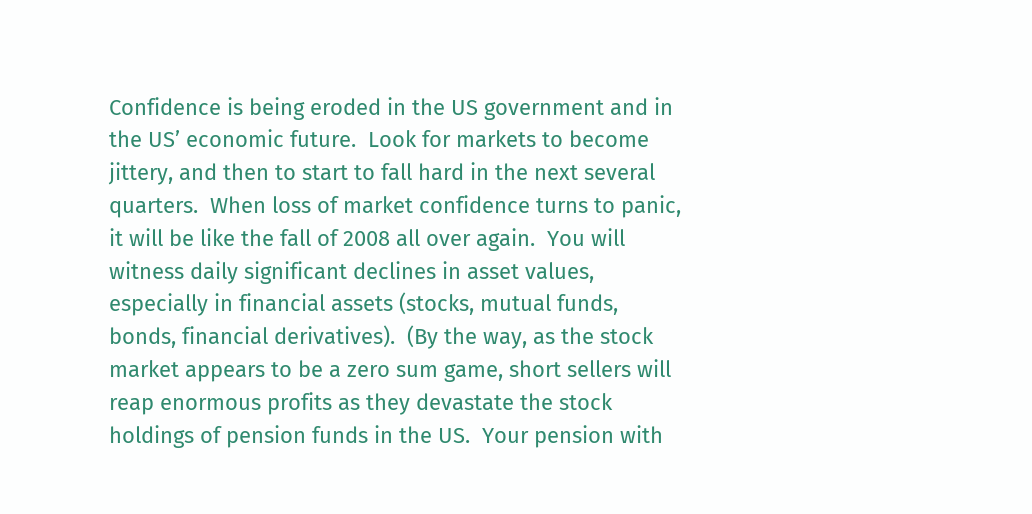Confidence is being eroded in the US government and in the US’ economic future.  Look for markets to become jittery, and then to start to fall hard in the next several quarters.  When loss of market confidence turns to panic, it will be like the fall of 2008 all over again.  You will witness daily significant declines in asset values, especially in financial assets (stocks, mutual funds, bonds, financial derivatives).  (By the way, as the stock market appears to be a zero sum game, short sellers will reap enormous profits as they devastate the stock holdings of pension funds in the US.  Your pension with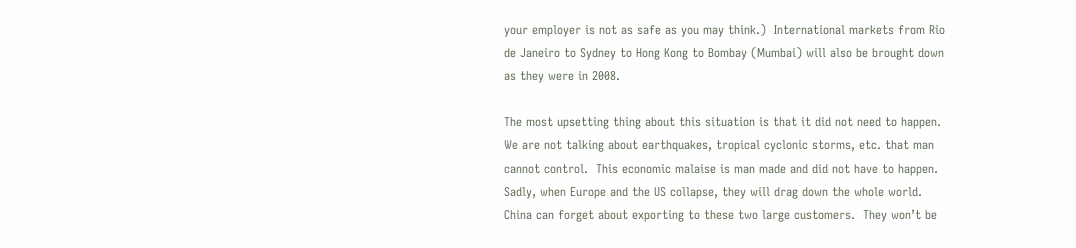your employer is not as safe as you may think.)  International markets from Rio de Janeiro to Sydney to Hong Kong to Bombay (Mumbai) will also be brought down as they were in 2008.

The most upsetting thing about this situation is that it did not need to happen.  We are not talking about earthquakes, tropical cyclonic storms, etc. that man cannot control.  This economic malaise is man made and did not have to happen.  Sadly, when Europe and the US collapse, they will drag down the whole world.  China can forget about exporting to these two large customers.  They won’t be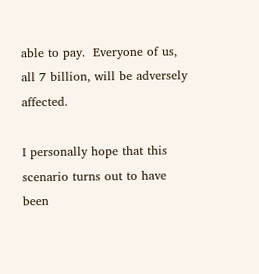able to pay.  Everyone of us, all 7 billion, will be adversely affected.

I personally hope that this scenario turns out to have been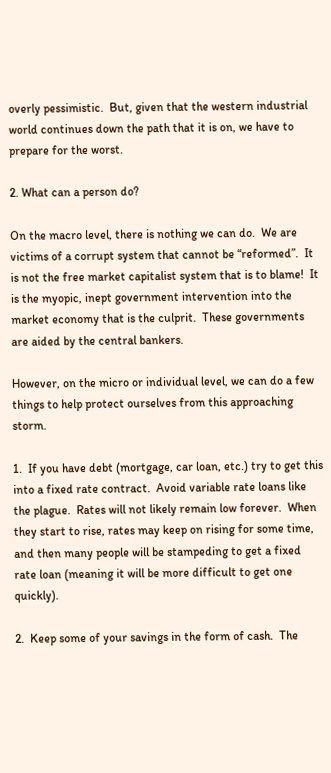overly pessimistic.  But, given that the western industrial world continues down the path that it is on, we have to prepare for the worst.

2. What can a person do?

On the macro level, there is nothing we can do.  We are victims of a corrupt system that cannot be “reformed”.  It is not the free market capitalist system that is to blame!  It is the myopic, inept government intervention into the market economy that is the culprit.  These governments are aided by the central bankers.

However, on the micro or individual level, we can do a few things to help protect ourselves from this approaching storm.

1.  If you have debt (mortgage, car loan, etc.) try to get this into a fixed rate contract.  Avoid variable rate loans like the plague.  Rates will not likely remain low forever.  When they start to rise, rates may keep on rising for some time, and then many people will be stampeding to get a fixed rate loan (meaning it will be more difficult to get one quickly).

2.  Keep some of your savings in the form of cash.  The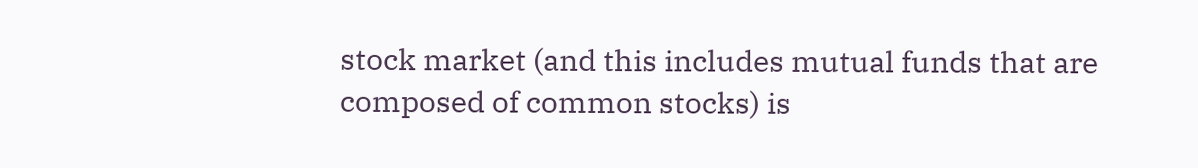stock market (and this includes mutual funds that are composed of common stocks) is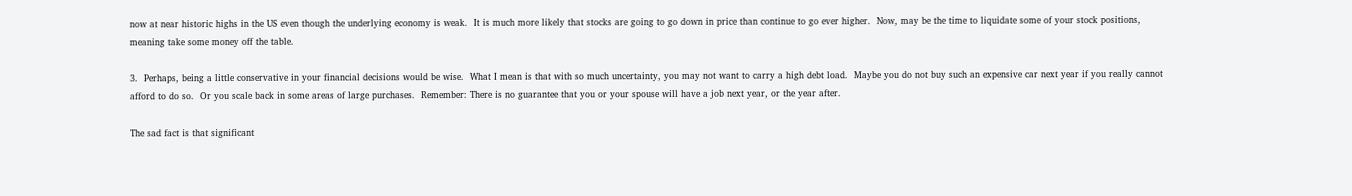now at near historic highs in the US even though the underlying economy is weak.  It is much more likely that stocks are going to go down in price than continue to go ever higher.  Now, may be the time to liquidate some of your stock positions, meaning take some money off the table.

3.  Perhaps, being a little conservative in your financial decisions would be wise.  What I mean is that with so much uncertainty, you may not want to carry a high debt load.  Maybe you do not buy such an expensive car next year if you really cannot afford to do so.  Or you scale back in some areas of large purchases.  Remember: There is no guarantee that you or your spouse will have a job next year, or the year after.

The sad fact is that significant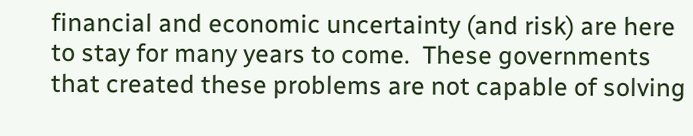financial and economic uncertainty (and risk) are here to stay for many years to come.  These governments that created these problems are not capable of solving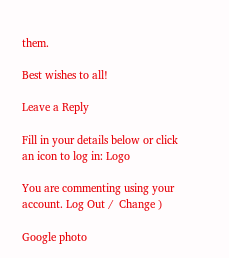them.

Best wishes to all!

Leave a Reply

Fill in your details below or click an icon to log in: Logo

You are commenting using your account. Log Out /  Change )

Google photo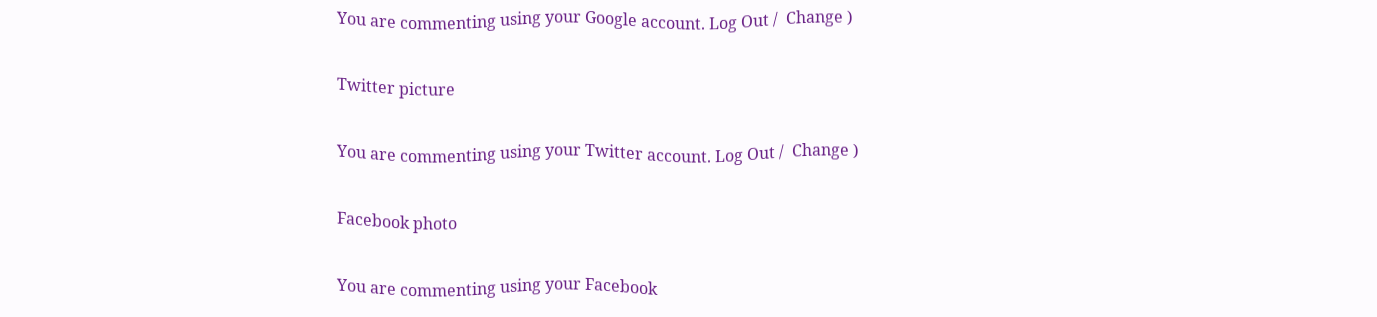You are commenting using your Google account. Log Out /  Change )

Twitter picture

You are commenting using your Twitter account. Log Out /  Change )

Facebook photo

You are commenting using your Facebook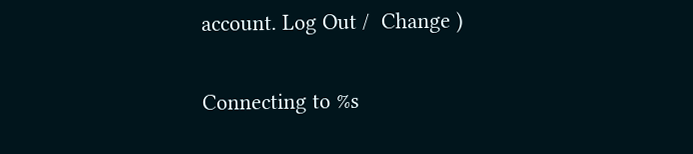account. Log Out /  Change )

Connecting to %s